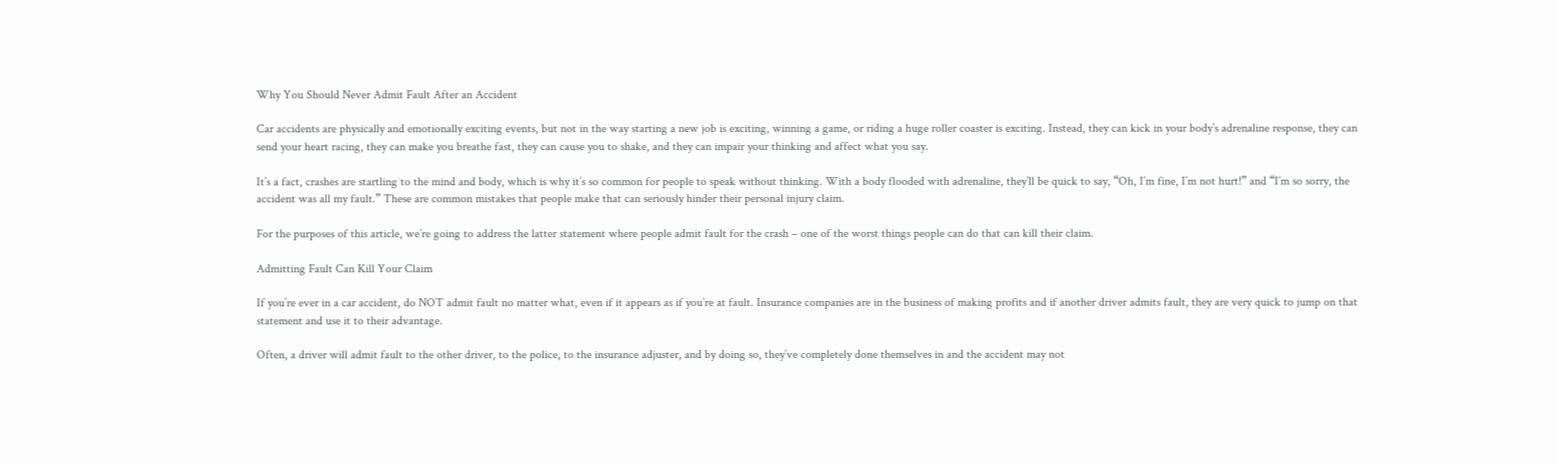Why You Should Never Admit Fault After an Accident

Car accidents are physically and emotionally exciting events, but not in the way starting a new job is exciting, winning a game, or riding a huge roller coaster is exciting. Instead, they can kick in your body’s adrenaline response, they can send your heart racing, they can make you breathe fast, they can cause you to shake, and they can impair your thinking and affect what you say.

It’s a fact, crashes are startling to the mind and body, which is why it’s so common for people to speak without thinking. With a body flooded with adrenaline, they’ll be quick to say, “Oh, I’m fine, I’m not hurt!” and “I’m so sorry, the accident was all my fault.” These are common mistakes that people make that can seriously hinder their personal injury claim.

For the purposes of this article, we’re going to address the latter statement where people admit fault for the crash – one of the worst things people can do that can kill their claim.

Admitting Fault Can Kill Your Claim

If you’re ever in a car accident, do NOT admit fault no matter what, even if it appears as if you’re at fault. Insurance companies are in the business of making profits and if another driver admits fault, they are very quick to jump on that statement and use it to their advantage.

Often, a driver will admit fault to the other driver, to the police, to the insurance adjuster, and by doing so, they’ve completely done themselves in and the accident may not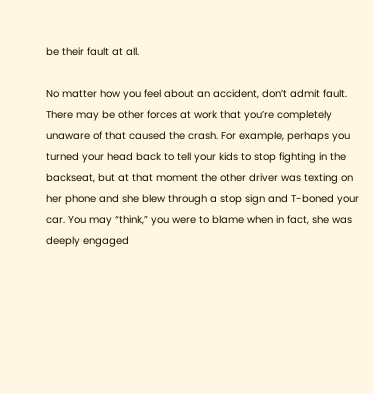be their fault at all.

No matter how you feel about an accident, don’t admit fault. There may be other forces at work that you’re completely unaware of that caused the crash. For example, perhaps you turned your head back to tell your kids to stop fighting in the backseat, but at that moment the other driver was texting on her phone and she blew through a stop sign and T-boned your car. You may “think,” you were to blame when in fact, she was deeply engaged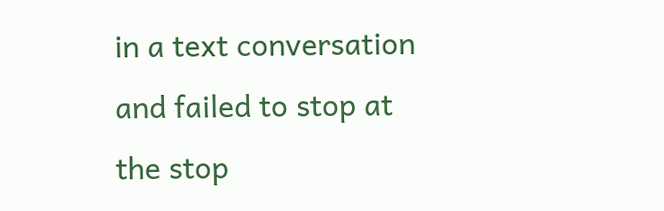in a text conversation and failed to stop at the stop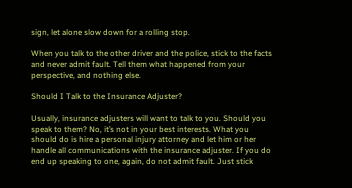sign, let alone slow down for a rolling stop.

When you talk to the other driver and the police, stick to the facts and never admit fault. Tell them what happened from your perspective, and nothing else.

Should I Talk to the Insurance Adjuster?

Usually, insurance adjusters will want to talk to you. Should you speak to them? No, it’s not in your best interests. What you should do is hire a personal injury attorney and let him or her handle all communications with the insurance adjuster. If you do end up speaking to one, again, do not admit fault. Just stick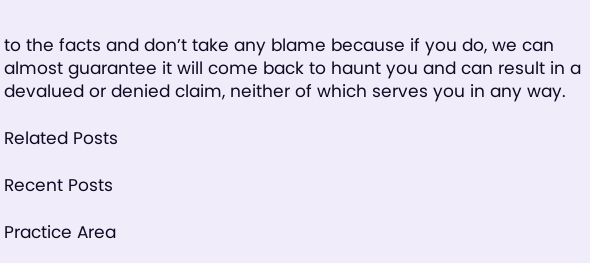to the facts and don’t take any blame because if you do, we can almost guarantee it will come back to haunt you and can result in a devalued or denied claim, neither of which serves you in any way.

Related Posts

Recent Posts

Practice Area